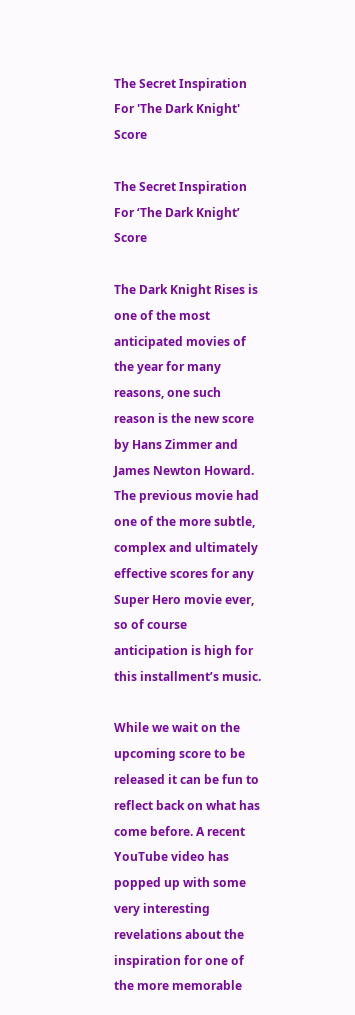The Secret Inspiration For 'The Dark Knight' Score

The Secret Inspiration For ‘The Dark Knight’ Score

The Dark Knight Rises is one of the most anticipated movies of the year for many reasons, one such reason is the new score by Hans Zimmer and James Newton Howard. The previous movie had one of the more subtle, complex and ultimately effective scores for any Super Hero movie ever, so of course anticipation is high for this installment’s music.

While we wait on the upcoming score to be released it can be fun to reflect back on what has come before. A recent YouTube video has popped up with some very interesting revelations about the inspiration for one of the more memorable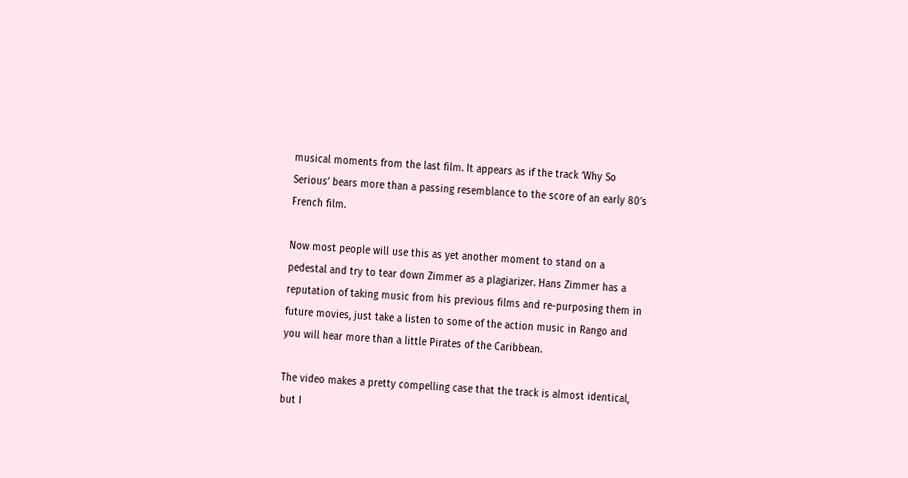musical moments from the last film. It appears as if the track ‘Why So Serious’ bears more than a passing resemblance to the score of an early 80’s French film.

Now most people will use this as yet another moment to stand on a pedestal and try to tear down Zimmer as a plagiarizer. Hans Zimmer has a reputation of taking music from his previous films and re-purposing them in future movies, just take a listen to some of the action music in Rango and you will hear more than a little Pirates of the Caribbean.

The video makes a pretty compelling case that the track is almost identical, but I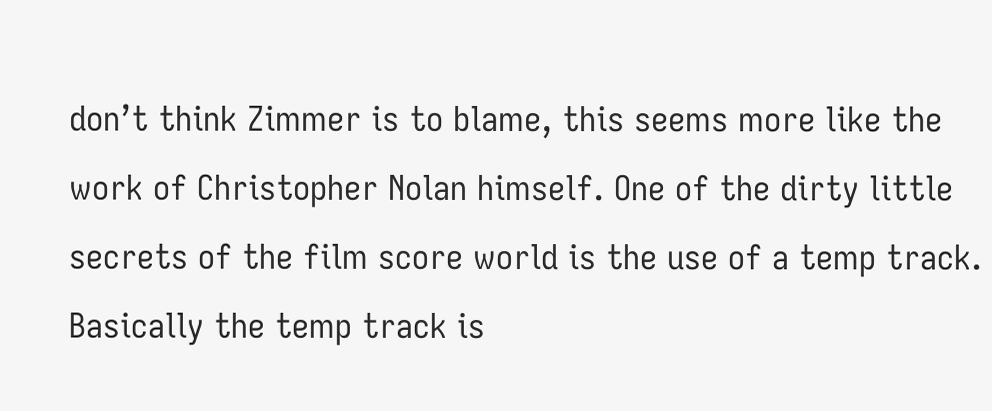don’t think Zimmer is to blame, this seems more like the work of Christopher Nolan himself. One of the dirty little secrets of the film score world is the use of a temp track. Basically the temp track is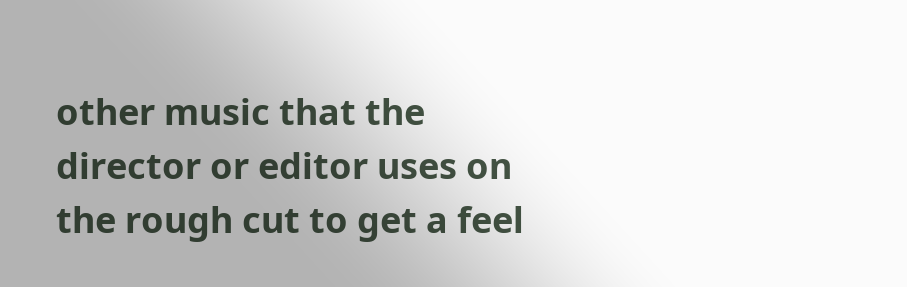other music that the director or editor uses on the rough cut to get a feel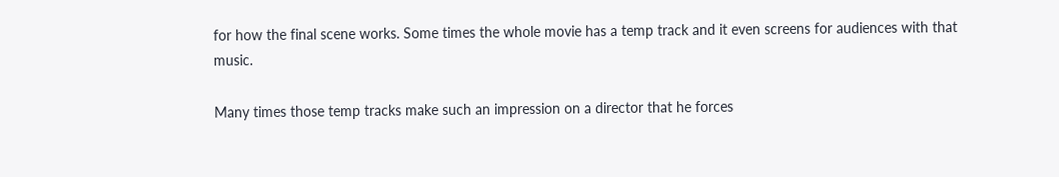for how the final scene works. Some times the whole movie has a temp track and it even screens for audiences with that music.

Many times those temp tracks make such an impression on a director that he forces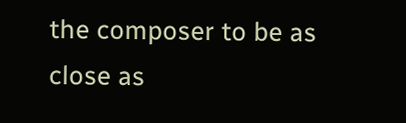the composer to be as close as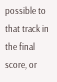possible to that track in the final score, or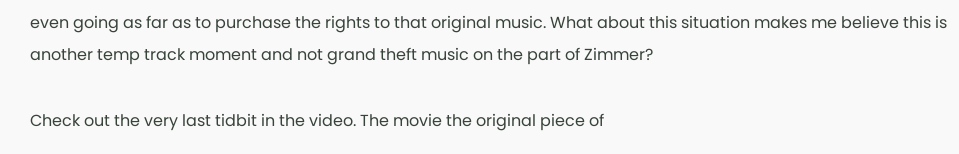even going as far as to purchase the rights to that original music. What about this situation makes me believe this is another temp track moment and not grand theft music on the part of Zimmer?

Check out the very last tidbit in the video. The movie the original piece of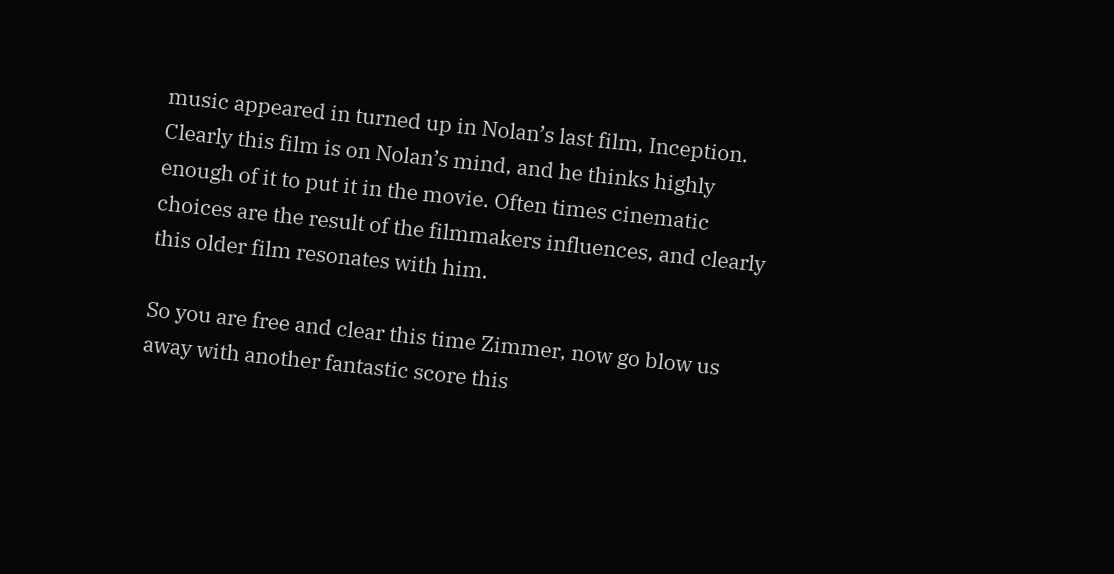music appeared in turned up in Nolan’s last film, Inception. Clearly this film is on Nolan’s mind, and he thinks highly enough of it to put it in the movie. Often times cinematic choices are the result of the filmmakers influences, and clearly this older film resonates with him.

So you are free and clear this time Zimmer, now go blow us away with another fantastic score this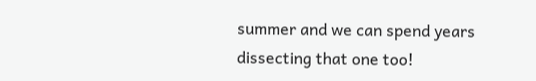summer and we can spend years dissecting that one too!